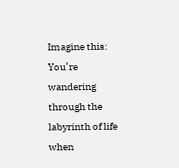Imagine this: You’re wandering through the labyrinth of life when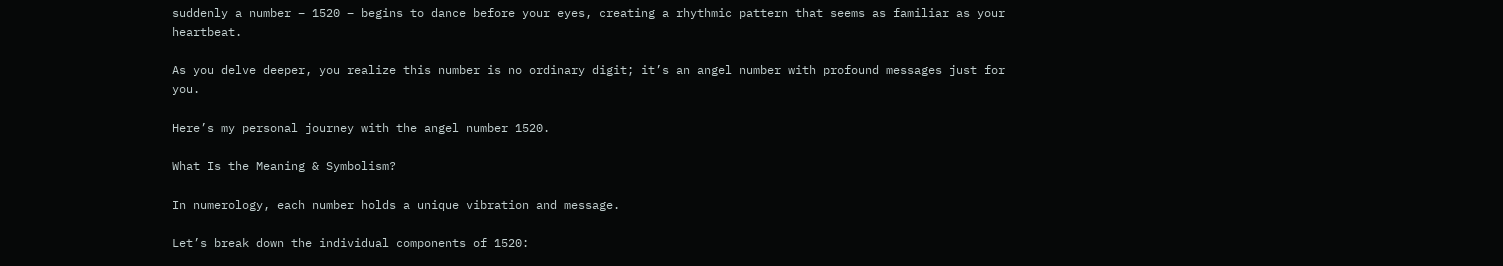suddenly a number – 1520 – begins to dance before your eyes, creating a rhythmic pattern that seems as familiar as your heartbeat.

As you delve deeper, you realize this number is no ordinary digit; it’s an angel number with profound messages just for you.

Here’s my personal journey with the angel number 1520.

What Is the Meaning & Symbolism?

In numerology, each number holds a unique vibration and message.

Let’s break down the individual components of 1520: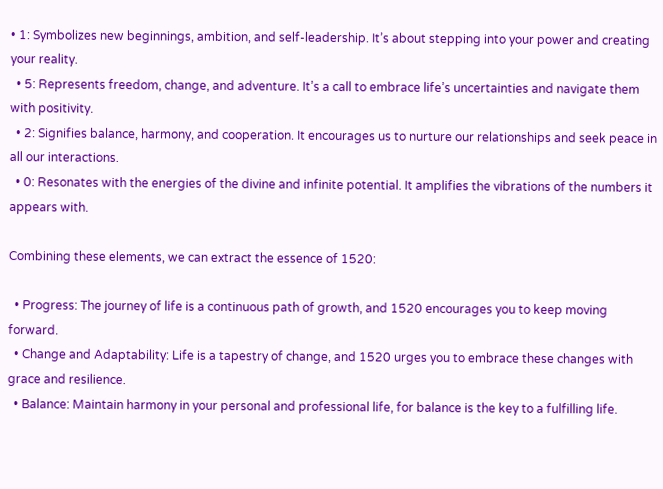• 1: Symbolizes new beginnings, ambition, and self-leadership. It’s about stepping into your power and creating your reality.
  • 5: Represents freedom, change, and adventure. It’s a call to embrace life’s uncertainties and navigate them with positivity.
  • 2: Signifies balance, harmony, and cooperation. It encourages us to nurture our relationships and seek peace in all our interactions.
  • 0: Resonates with the energies of the divine and infinite potential. It amplifies the vibrations of the numbers it appears with.

Combining these elements, we can extract the essence of 1520:

  • Progress: The journey of life is a continuous path of growth, and 1520 encourages you to keep moving forward.
  • Change and Adaptability: Life is a tapestry of change, and 1520 urges you to embrace these changes with grace and resilience.
  • Balance: Maintain harmony in your personal and professional life, for balance is the key to a fulfilling life.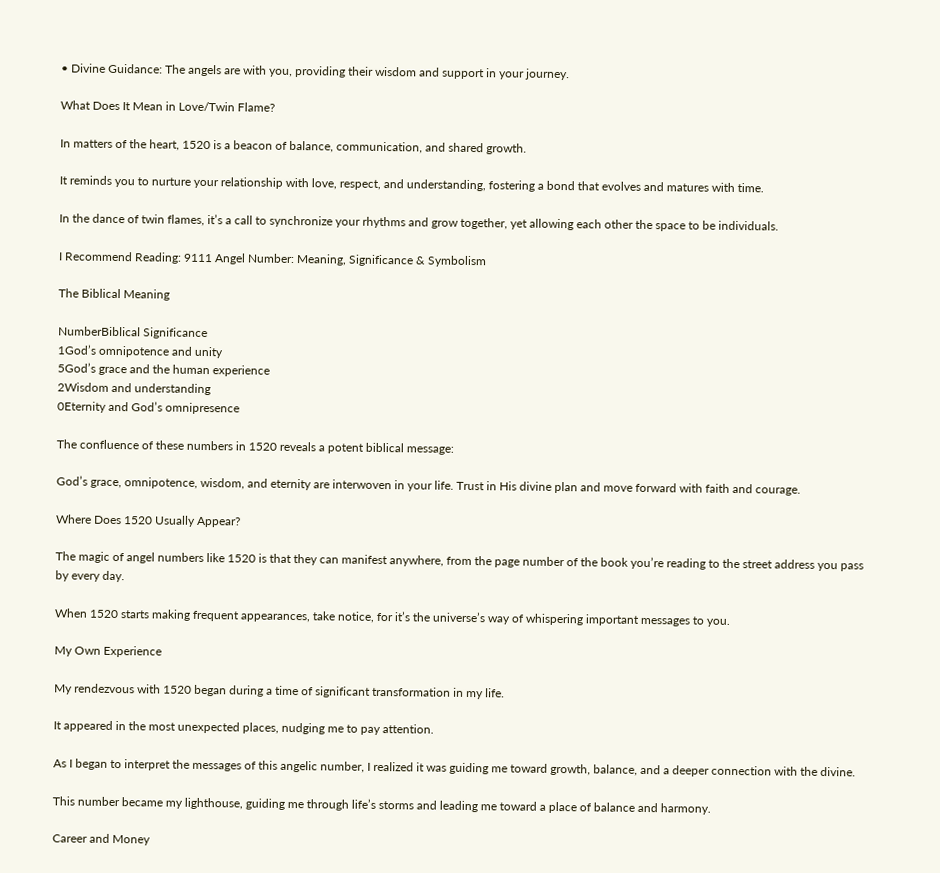• Divine Guidance: The angels are with you, providing their wisdom and support in your journey.

What Does It Mean in Love/Twin Flame?

In matters of the heart, 1520 is a beacon of balance, communication, and shared growth.

It reminds you to nurture your relationship with love, respect, and understanding, fostering a bond that evolves and matures with time.

In the dance of twin flames, it’s a call to synchronize your rhythms and grow together, yet allowing each other the space to be individuals.

I Recommend Reading: 9111 Angel Number: Meaning, Significance & Symbolism

The Biblical Meaning

NumberBiblical Significance
1God’s omnipotence and unity
5God’s grace and the human experience
2Wisdom and understanding
0Eternity and God’s omnipresence

The confluence of these numbers in 1520 reveals a potent biblical message:

God’s grace, omnipotence, wisdom, and eternity are interwoven in your life. Trust in His divine plan and move forward with faith and courage.

Where Does 1520 Usually Appear?

The magic of angel numbers like 1520 is that they can manifest anywhere, from the page number of the book you’re reading to the street address you pass by every day.

When 1520 starts making frequent appearances, take notice, for it’s the universe’s way of whispering important messages to you.

My Own Experience

My rendezvous with 1520 began during a time of significant transformation in my life.

It appeared in the most unexpected places, nudging me to pay attention.

As I began to interpret the messages of this angelic number, I realized it was guiding me toward growth, balance, and a deeper connection with the divine.

This number became my lighthouse, guiding me through life’s storms and leading me toward a place of balance and harmony.

Career and Money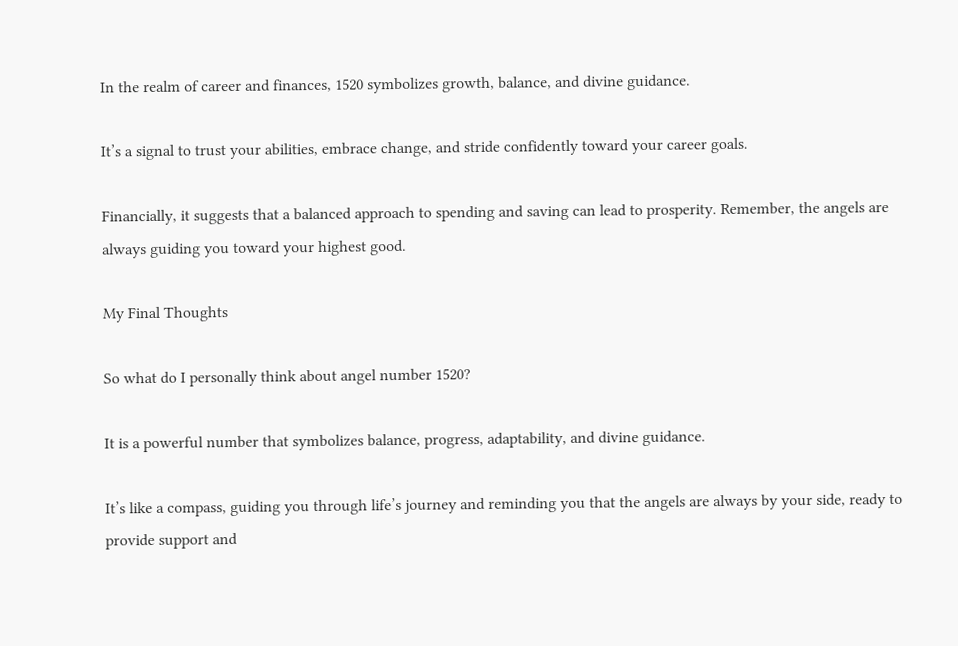In the realm of career and finances, 1520 symbolizes growth, balance, and divine guidance.

It’s a signal to trust your abilities, embrace change, and stride confidently toward your career goals.

Financially, it suggests that a balanced approach to spending and saving can lead to prosperity. Remember, the angels are always guiding you toward your highest good.

My Final Thoughts

So what do I personally think about angel number 1520?

It is a powerful number that symbolizes balance, progress, adaptability, and divine guidance.

It’s like a compass, guiding you through life’s journey and reminding you that the angels are always by your side, ready to provide support and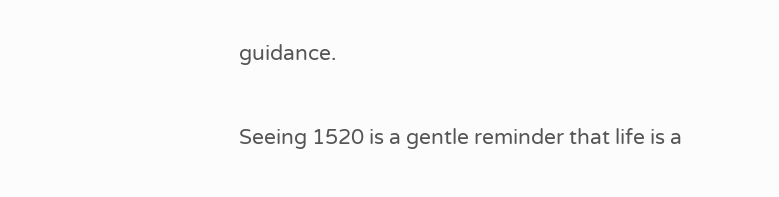guidance.

Seeing 1520 is a gentle reminder that life is a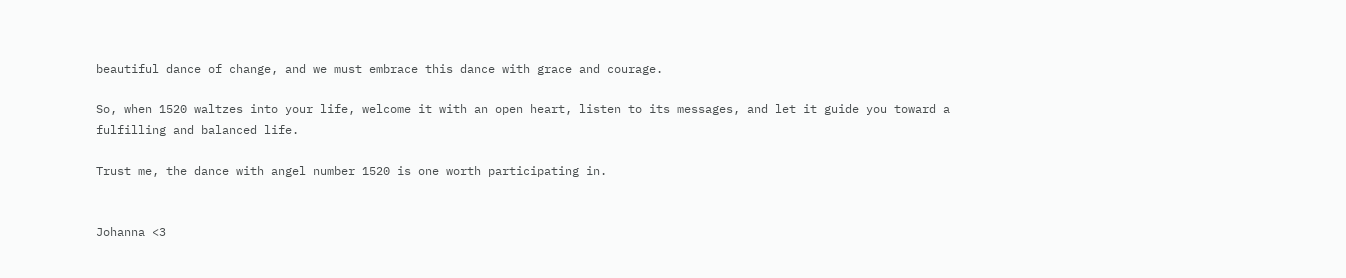beautiful dance of change, and we must embrace this dance with grace and courage.

So, when 1520 waltzes into your life, welcome it with an open heart, listen to its messages, and let it guide you toward a fulfilling and balanced life.

Trust me, the dance with angel number 1520 is one worth participating in.


Johanna <3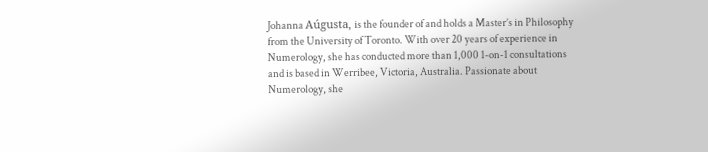Johanna Aúgusta, is the founder of and holds a Master’s in Philosophy from the University of Toronto. With over 20 years of experience in Numerology, she has conducted more than 1,000 1-on-1 consultations and is based in Werribee, Victoria, Australia. Passionate about Numerology, she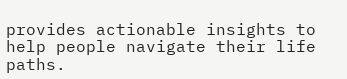provides actionable insights to help people navigate their life paths.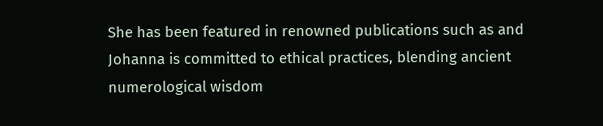She has been featured in renowned publications such as and Johanna is committed to ethical practices, blending ancient numerological wisdom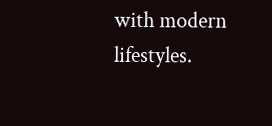with modern lifestyles.